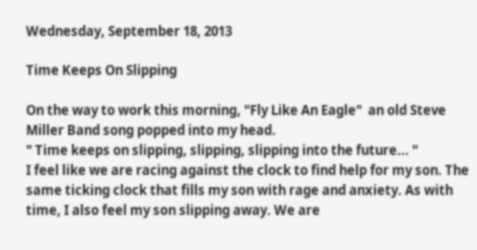Wednesday, September 18, 2013

Time Keeps On Slipping

On the way to work this morning, "Fly Like An Eagle"  an old Steve Miller Band song popped into my head.
" Time keeps on slipping, slipping, slipping into the future... "
I feel like we are racing against the clock to find help for my son. The same ticking clock that fills my son with rage and anxiety. As with time, I also feel my son slipping away. We are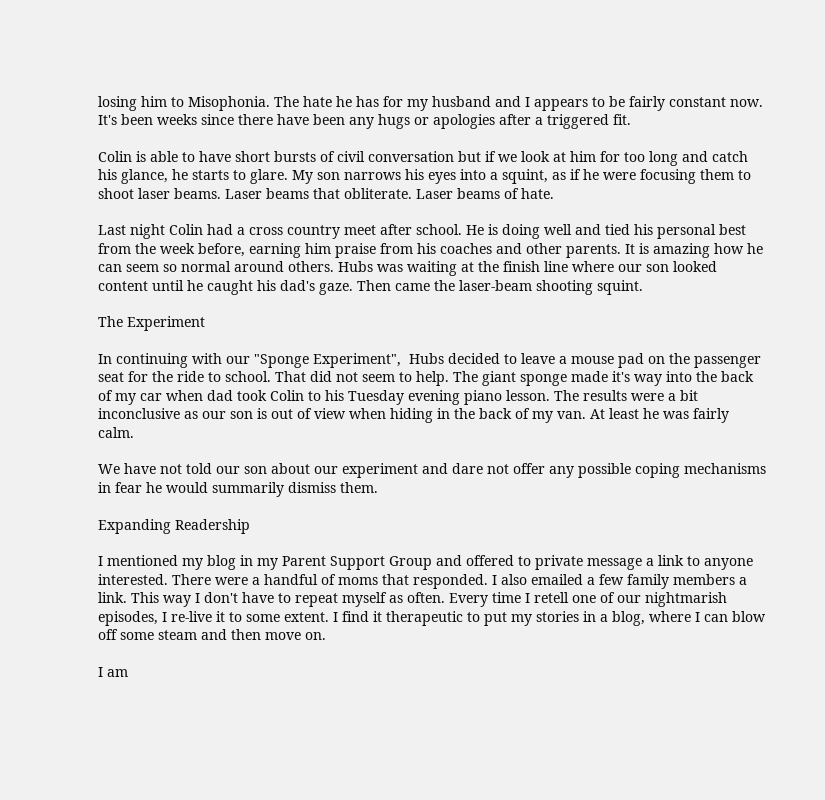losing him to Misophonia. The hate he has for my husband and I appears to be fairly constant now. It's been weeks since there have been any hugs or apologies after a triggered fit.

Colin is able to have short bursts of civil conversation but if we look at him for too long and catch his glance, he starts to glare. My son narrows his eyes into a squint, as if he were focusing them to shoot laser beams. Laser beams that obliterate. Laser beams of hate.

Last night Colin had a cross country meet after school. He is doing well and tied his personal best from the week before, earning him praise from his coaches and other parents. It is amazing how he can seem so normal around others. Hubs was waiting at the finish line where our son looked content until he caught his dad's gaze. Then came the laser-beam shooting squint.

The Experiment

In continuing with our "Sponge Experiment",  Hubs decided to leave a mouse pad on the passenger seat for the ride to school. That did not seem to help. The giant sponge made it's way into the back of my car when dad took Colin to his Tuesday evening piano lesson. The results were a bit inconclusive as our son is out of view when hiding in the back of my van. At least he was fairly calm.

We have not told our son about our experiment and dare not offer any possible coping mechanisms in fear he would summarily dismiss them.

Expanding Readership

I mentioned my blog in my Parent Support Group and offered to private message a link to anyone interested. There were a handful of moms that responded. I also emailed a few family members a link. This way I don't have to repeat myself as often. Every time I retell one of our nightmarish episodes, I re-live it to some extent. I find it therapeutic to put my stories in a blog, where I can blow off some steam and then move on.

I am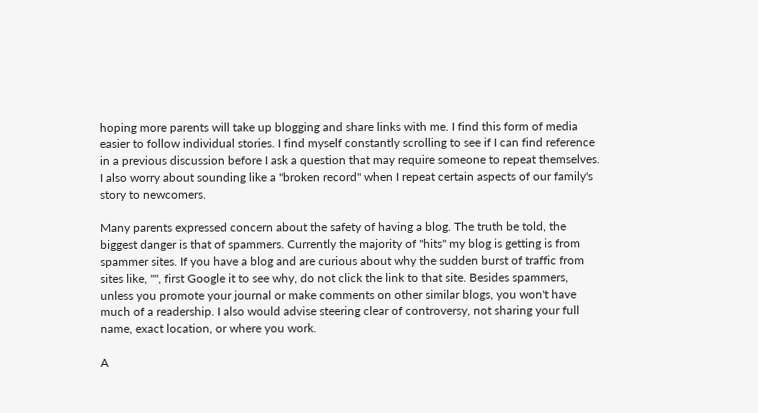hoping more parents will take up blogging and share links with me. I find this form of media easier to follow individual stories. I find myself constantly scrolling to see if I can find reference in a previous discussion before I ask a question that may require someone to repeat themselves. I also worry about sounding like a "broken record" when I repeat certain aspects of our family's story to newcomers.

Many parents expressed concern about the safety of having a blog. The truth be told, the biggest danger is that of spammers. Currently the majority of "hits" my blog is getting is from spammer sites. If you have a blog and are curious about why the sudden burst of traffic from sites like, "", first Google it to see why, do not click the link to that site. Besides spammers, unless you promote your journal or make comments on other similar blogs, you won't have much of a readership. I also would advise steering clear of controversy, not sharing your full name, exact location, or where you work.

A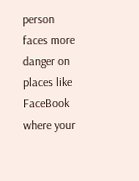person faces more danger on places like FaceBook where your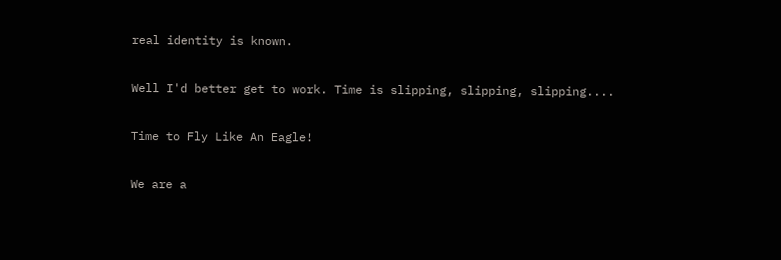real identity is known.

Well I'd better get to work. Time is slipping, slipping, slipping....

Time to Fly Like An Eagle!

We are a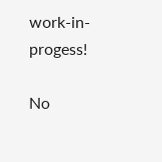work-in-progess!

No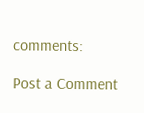comments:

Post a Comment